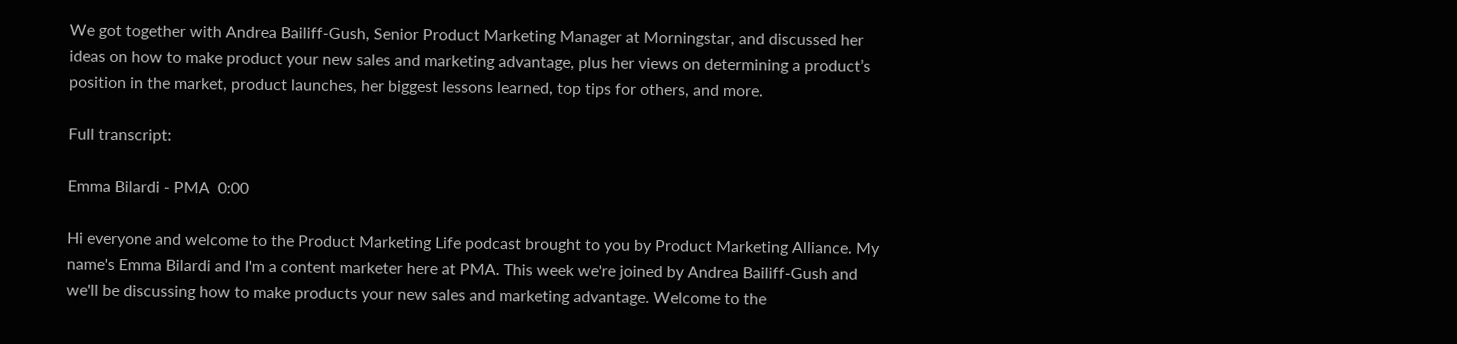We got together with Andrea Bailiff-Gush, Senior Product Marketing Manager at Morningstar, and discussed her ideas on how to make product your new sales and marketing advantage, plus her views on determining a product’s position in the market, product launches, her biggest lessons learned, top tips for others, and more.

Full transcript:

Emma Bilardi - PMA  0:00

Hi everyone and welcome to the Product Marketing Life podcast brought to you by Product Marketing Alliance. My name's Emma Bilardi and I'm a content marketer here at PMA. This week we're joined by Andrea Bailiff-Gush and we'll be discussing how to make products your new sales and marketing advantage. Welcome to the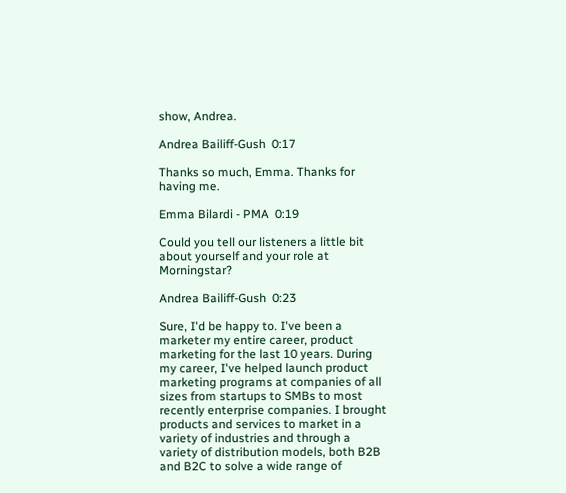show, Andrea.

Andrea Bailiff-Gush  0:17

Thanks so much, Emma. Thanks for having me.

Emma Bilardi - PMA  0:19

Could you tell our listeners a little bit about yourself and your role at Morningstar?

Andrea Bailiff-Gush  0:23

Sure, I'd be happy to. I've been a marketer my entire career, product marketing for the last 10 years. During my career, I've helped launch product marketing programs at companies of all sizes from startups to SMBs to most recently enterprise companies. I brought products and services to market in a variety of industries and through a variety of distribution models, both B2B and B2C to solve a wide range of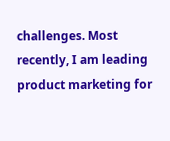challenges. Most recently, I am leading product marketing for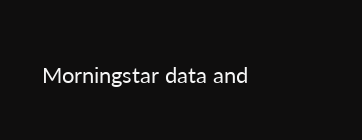Morningstar data and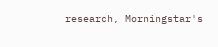research, Morningstar's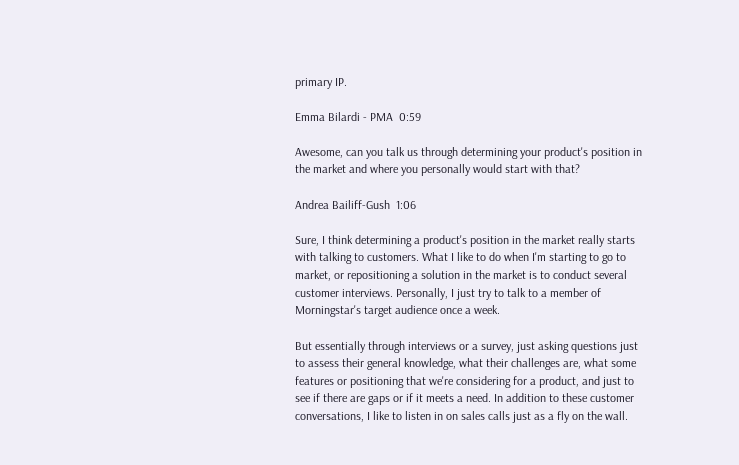primary IP.

Emma Bilardi - PMA  0:59

Awesome, can you talk us through determining your product's position in the market and where you personally would start with that?

Andrea Bailiff-Gush  1:06

Sure, I think determining a product's position in the market really starts with talking to customers. What I like to do when I'm starting to go to market, or repositioning a solution in the market is to conduct several customer interviews. Personally, I just try to talk to a member of Morningstar's target audience once a week.

But essentially through interviews or a survey, just asking questions just to assess their general knowledge, what their challenges are, what some features or positioning that we're considering for a product, and just to see if there are gaps or if it meets a need. In addition to these customer conversations, I like to listen in on sales calls just as a fly on the wall.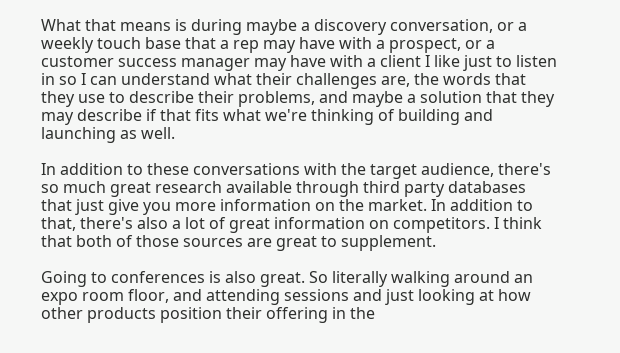What that means is during maybe a discovery conversation, or a weekly touch base that a rep may have with a prospect, or a customer success manager may have with a client I like just to listen in so I can understand what their challenges are, the words that they use to describe their problems, and maybe a solution that they may describe if that fits what we're thinking of building and launching as well.

In addition to these conversations with the target audience, there's so much great research available through third party databases that just give you more information on the market. In addition to that, there's also a lot of great information on competitors. I think that both of those sources are great to supplement.

Going to conferences is also great. So literally walking around an expo room floor, and attending sessions and just looking at how other products position their offering in the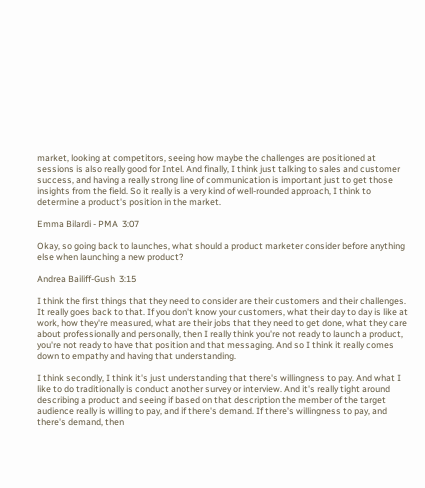market, looking at competitors, seeing how maybe the challenges are positioned at sessions is also really good for Intel. And finally, I think just talking to sales and customer success, and having a really strong line of communication is important just to get those insights from the field. So it really is a very kind of well-rounded approach, I think to determine a product's position in the market.

Emma Bilardi - PMA  3:07

Okay, so going back to launches, what should a product marketer consider before anything else when launching a new product?

Andrea Bailiff-Gush  3:15

I think the first things that they need to consider are their customers and their challenges. It really goes back to that. If you don't know your customers, what their day to day is like at work, how they're measured, what are their jobs that they need to get done, what they care about professionally and personally, then I really think you're not ready to launch a product, you're not ready to have that position and that messaging. And so I think it really comes down to empathy and having that understanding.

I think secondly, I think it's just understanding that there's willingness to pay. And what I like to do traditionally is conduct another survey or interview. And it's really tight around describing a product and seeing if based on that description the member of the target audience really is willing to pay, and if there's demand. If there's willingness to pay, and there's demand, then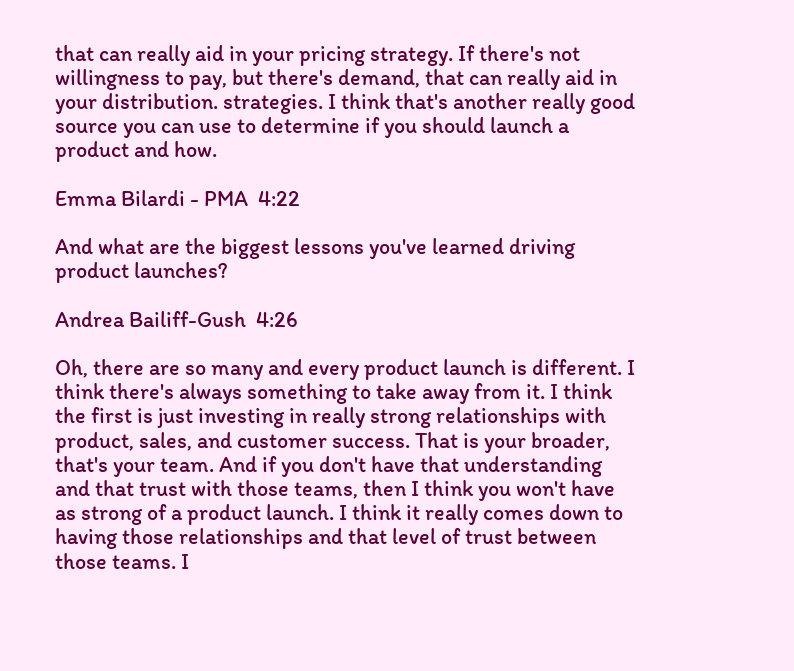that can really aid in your pricing strategy. If there's not willingness to pay, but there's demand, that can really aid in your distribution. strategies. I think that's another really good source you can use to determine if you should launch a product and how.

Emma Bilardi - PMA  4:22

And what are the biggest lessons you've learned driving product launches?

Andrea Bailiff-Gush  4:26

Oh, there are so many and every product launch is different. I think there's always something to take away from it. I think the first is just investing in really strong relationships with product, sales, and customer success. That is your broader, that's your team. And if you don't have that understanding and that trust with those teams, then I think you won't have as strong of a product launch. I think it really comes down to having those relationships and that level of trust between those teams. I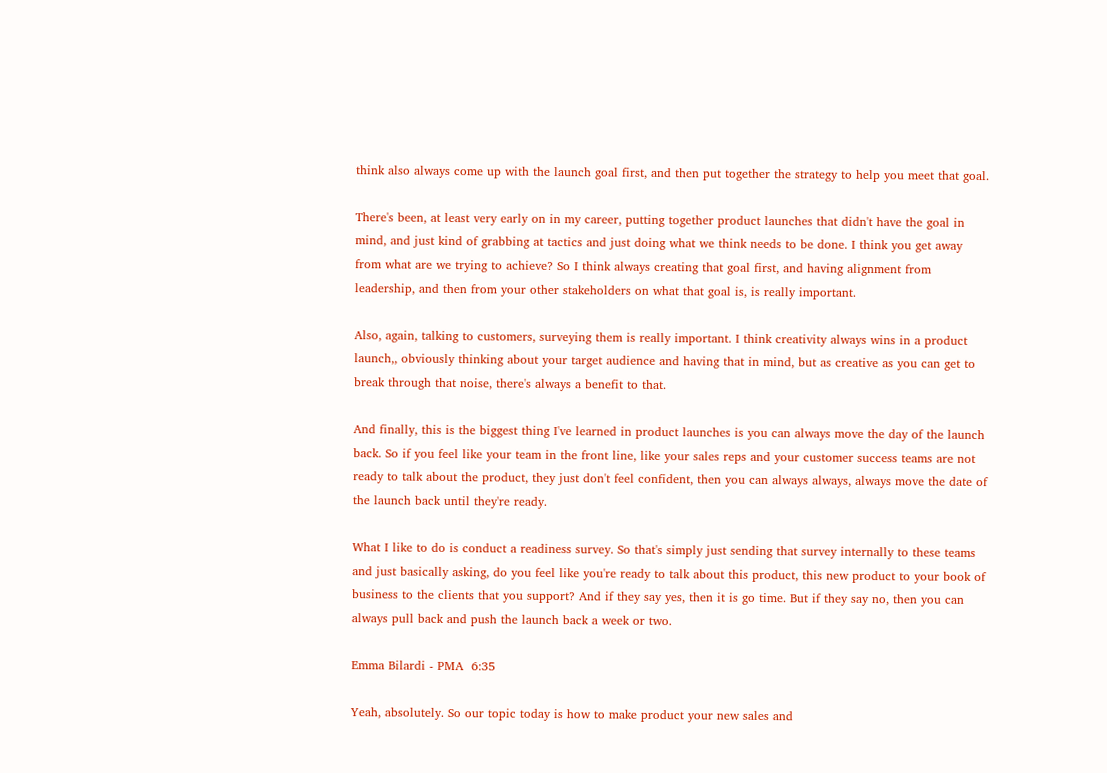think also always come up with the launch goal first, and then put together the strategy to help you meet that goal.

There's been, at least very early on in my career, putting together product launches that didn't have the goal in mind, and just kind of grabbing at tactics and just doing what we think needs to be done. I think you get away from what are we trying to achieve? So I think always creating that goal first, and having alignment from leadership, and then from your other stakeholders on what that goal is, is really important.

Also, again, talking to customers, surveying them is really important. I think creativity always wins in a product launch,, obviously thinking about your target audience and having that in mind, but as creative as you can get to break through that noise, there's always a benefit to that.

And finally, this is the biggest thing I've learned in product launches is you can always move the day of the launch back. So if you feel like your team in the front line, like your sales reps and your customer success teams are not ready to talk about the product, they just don't feel confident, then you can always always, always move the date of the launch back until they're ready.

What I like to do is conduct a readiness survey. So that's simply just sending that survey internally to these teams and just basically asking, do you feel like you're ready to talk about this product, this new product to your book of business to the clients that you support? And if they say yes, then it is go time. But if they say no, then you can always pull back and push the launch back a week or two.

Emma Bilardi - PMA  6:35

Yeah, absolutely. So our topic today is how to make product your new sales and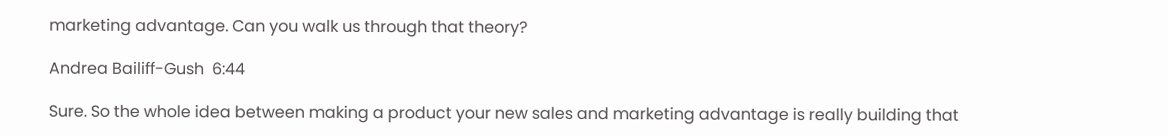marketing advantage. Can you walk us through that theory?

Andrea Bailiff-Gush  6:44

Sure. So the whole idea between making a product your new sales and marketing advantage is really building that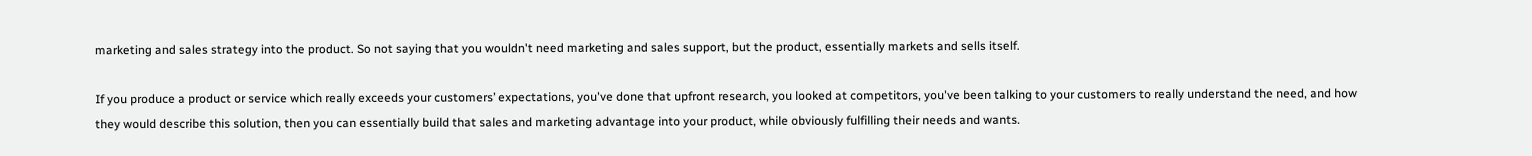marketing and sales strategy into the product. So not saying that you wouldn't need marketing and sales support, but the product, essentially markets and sells itself.

If you produce a product or service which really exceeds your customers’ expectations, you've done that upfront research, you looked at competitors, you've been talking to your customers to really understand the need, and how they would describe this solution, then you can essentially build that sales and marketing advantage into your product, while obviously fulfilling their needs and wants.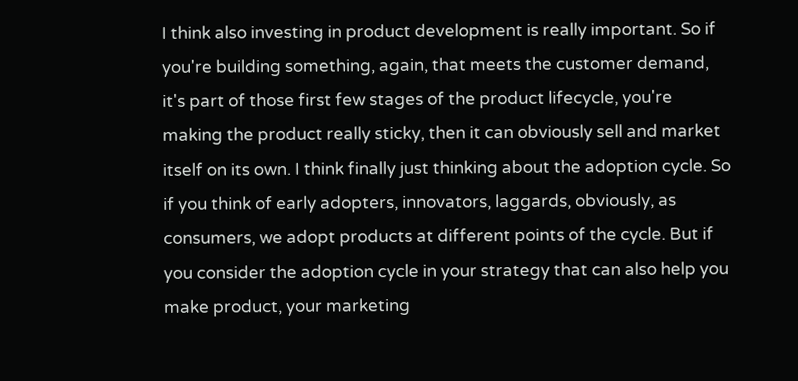I think also investing in product development is really important. So if you're building something, again, that meets the customer demand, it's part of those first few stages of the product lifecycle, you're making the product really sticky, then it can obviously sell and market itself on its own. I think finally just thinking about the adoption cycle. So if you think of early adopters, innovators, laggards, obviously, as consumers, we adopt products at different points of the cycle. But if you consider the adoption cycle in your strategy that can also help you make product, your marketing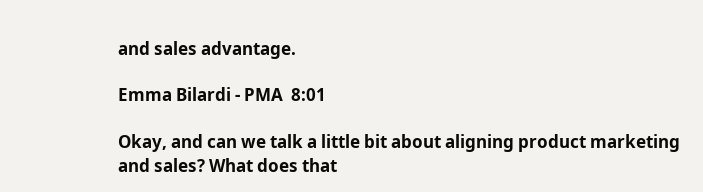and sales advantage.

Emma Bilardi - PMA  8:01

Okay, and can we talk a little bit about aligning product marketing and sales? What does that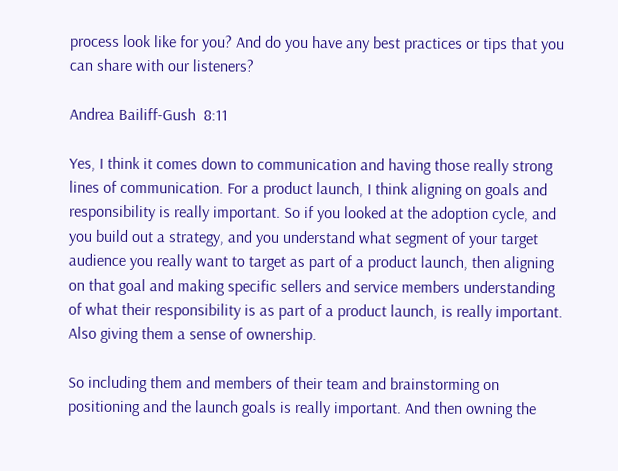process look like for you? And do you have any best practices or tips that you can share with our listeners?

Andrea Bailiff-Gush  8:11

Yes, I think it comes down to communication and having those really strong lines of communication. For a product launch, I think aligning on goals and responsibility is really important. So if you looked at the adoption cycle, and you build out a strategy, and you understand what segment of your target audience you really want to target as part of a product launch, then aligning on that goal and making specific sellers and service members understanding of what their responsibility is as part of a product launch, is really important. Also giving them a sense of ownership.

So including them and members of their team and brainstorming on positioning and the launch goals is really important. And then owning the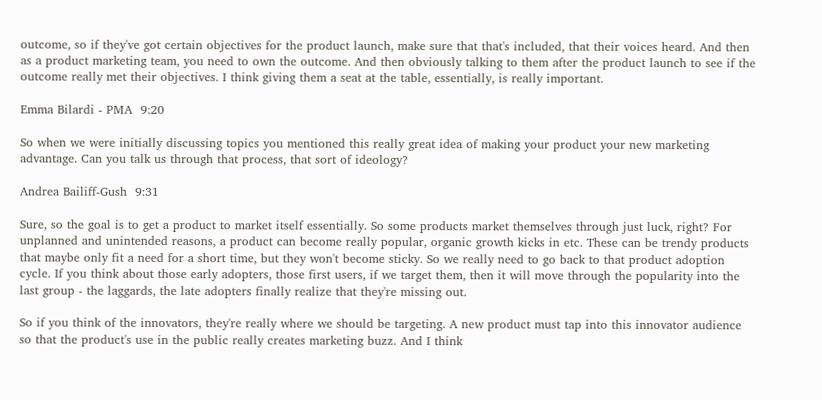outcome, so if they've got certain objectives for the product launch, make sure that that's included, that their voices heard. And then as a product marketing team, you need to own the outcome. And then obviously talking to them after the product launch to see if the outcome really met their objectives. I think giving them a seat at the table, essentially, is really important.

Emma Bilardi - PMA  9:20

So when we were initially discussing topics you mentioned this really great idea of making your product your new marketing advantage. Can you talk us through that process, that sort of ideology?

Andrea Bailiff-Gush  9:31

Sure, so the goal is to get a product to market itself essentially. So some products market themselves through just luck, right? For unplanned and unintended reasons, a product can become really popular, organic growth kicks in etc. These can be trendy products that maybe only fit a need for a short time, but they won't become sticky. So we really need to go back to that product adoption cycle. If you think about those early adopters, those first users, if we target them, then it will move through the popularity into the last group - the laggards, the late adopters finally realize that they're missing out.

So if you think of the innovators, they're really where we should be targeting. A new product must tap into this innovator audience so that the product's use in the public really creates marketing buzz. And I think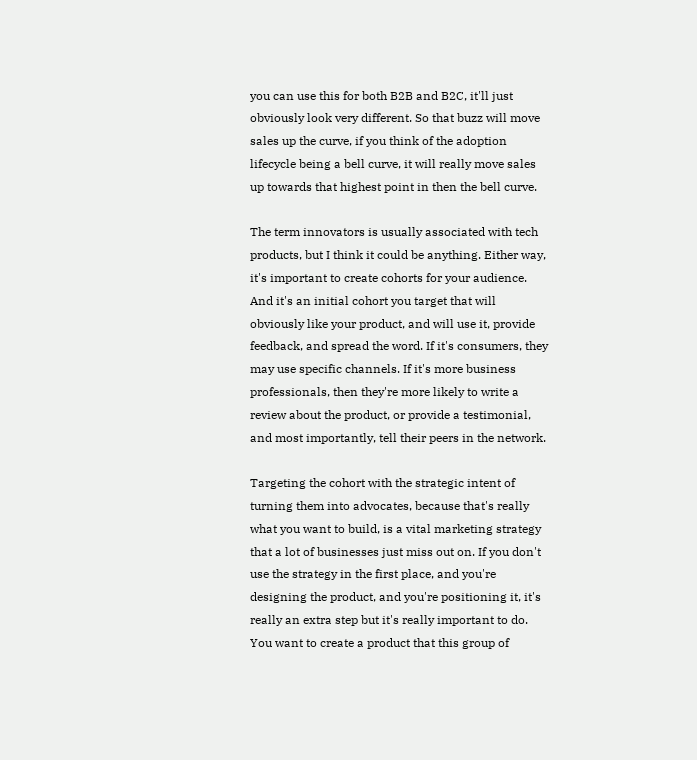you can use this for both B2B and B2C, it'll just obviously look very different. So that buzz will move sales up the curve, if you think of the adoption lifecycle being a bell curve, it will really move sales up towards that highest point in then the bell curve.

The term innovators is usually associated with tech products, but I think it could be anything. Either way, it's important to create cohorts for your audience. And it's an initial cohort you target that will obviously like your product, and will use it, provide feedback, and spread the word. If it's consumers, they may use specific channels. If it's more business professionals, then they're more likely to write a review about the product, or provide a testimonial, and most importantly, tell their peers in the network.

Targeting the cohort with the strategic intent of turning them into advocates, because that's really what you want to build, is a vital marketing strategy that a lot of businesses just miss out on. If you don't use the strategy in the first place, and you're designing the product, and you're positioning it, it's really an extra step but it's really important to do. You want to create a product that this group of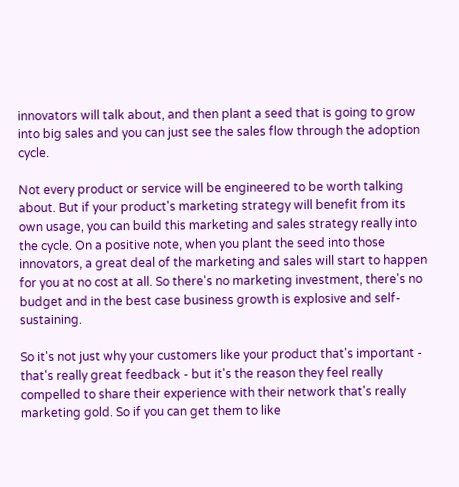innovators will talk about, and then plant a seed that is going to grow into big sales and you can just see the sales flow through the adoption cycle.

Not every product or service will be engineered to be worth talking about. But if your product's marketing strategy will benefit from its own usage, you can build this marketing and sales strategy really into the cycle. On a positive note, when you plant the seed into those innovators, a great deal of the marketing and sales will start to happen for you at no cost at all. So there's no marketing investment, there's no budget and in the best case business growth is explosive and self-sustaining.

So it's not just why your customers like your product that's important - that's really great feedback - but it's the reason they feel really compelled to share their experience with their network that's really marketing gold. So if you can get them to like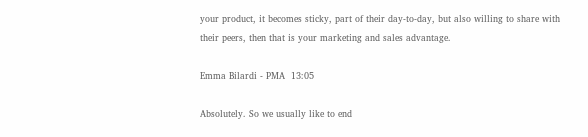your product, it becomes sticky, part of their day-to-day, but also willing to share with their peers, then that is your marketing and sales advantage.

Emma Bilardi - PMA  13:05

Absolutely. So we usually like to end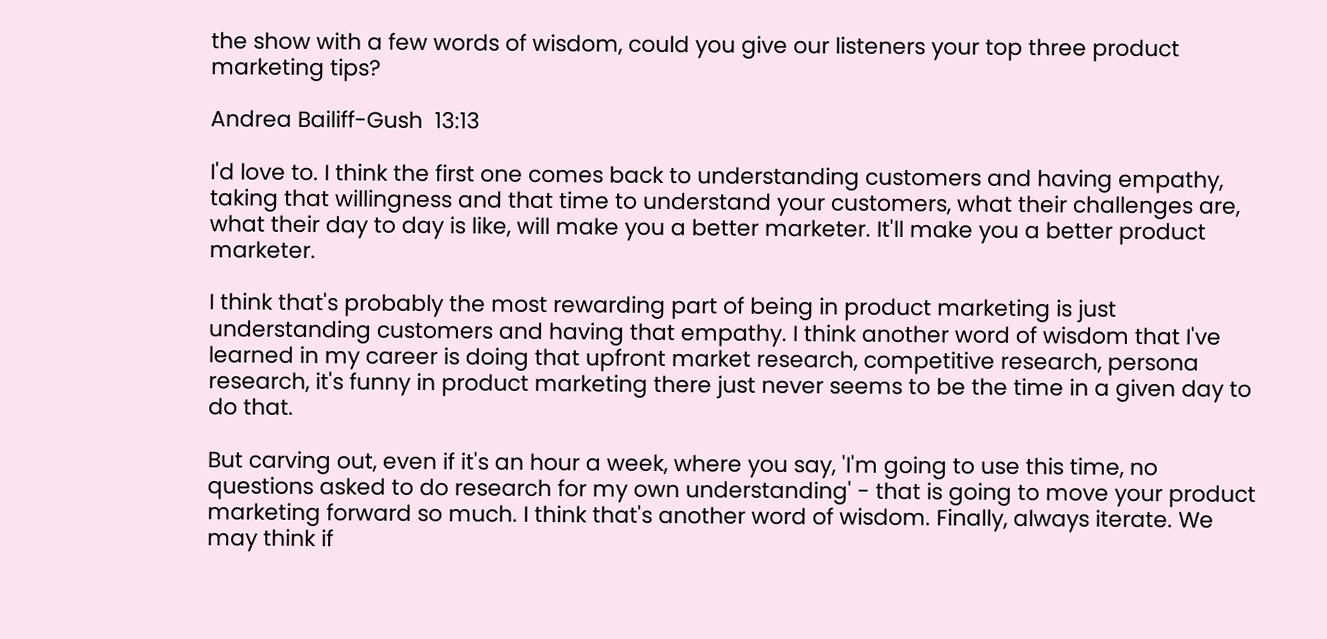the show with a few words of wisdom, could you give our listeners your top three product marketing tips?

Andrea Bailiff-Gush  13:13

I'd love to. I think the first one comes back to understanding customers and having empathy, taking that willingness and that time to understand your customers, what their challenges are, what their day to day is like, will make you a better marketer. It'll make you a better product marketer.

I think that's probably the most rewarding part of being in product marketing is just understanding customers and having that empathy. I think another word of wisdom that I've learned in my career is doing that upfront market research, competitive research, persona research, it's funny in product marketing there just never seems to be the time in a given day to do that.

But carving out, even if it's an hour a week, where you say, 'I'm going to use this time, no questions asked to do research for my own understanding' - that is going to move your product marketing forward so much. I think that's another word of wisdom. Finally, always iterate. We may think if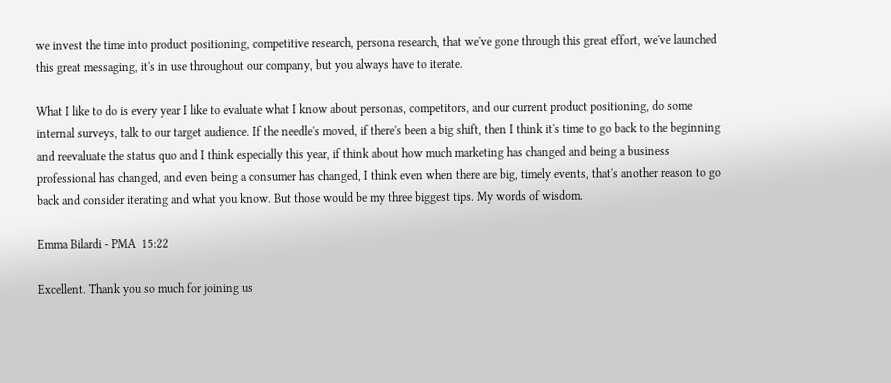we invest the time into product positioning, competitive research, persona research, that we've gone through this great effort, we've launched this great messaging, it's in use throughout our company, but you always have to iterate.

What I like to do is every year I like to evaluate what I know about personas, competitors, and our current product positioning, do some internal surveys, talk to our target audience. If the needle's moved, if there's been a big shift, then I think it's time to go back to the beginning and reevaluate the status quo and I think especially this year, if think about how much marketing has changed and being a business professional has changed, and even being a consumer has changed, I think even when there are big, timely events, that's another reason to go back and consider iterating and what you know. But those would be my three biggest tips. My words of wisdom.

Emma Bilardi - PMA  15:22

Excellent. Thank you so much for joining us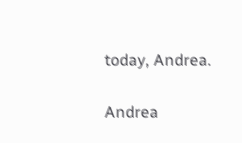today, Andrea.

Andrea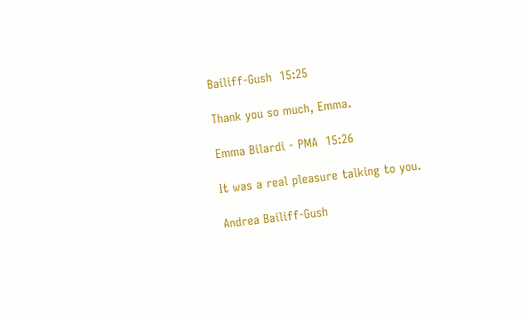Bailiff-Gush  15:25

Thank you so much, Emma.

Emma Bilardi - PMA  15:26

It was a real pleasure talking to you.

Andrea Bailiff-Gush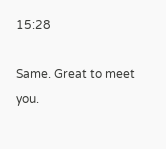15:28

Same. Great to meet you.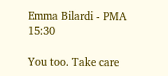Emma Bilardi - PMA  15:30

You too. Take care